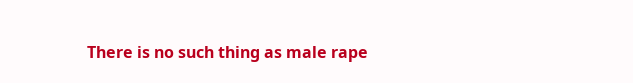There is no such thing as male rape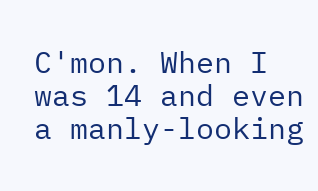C'mon. When I was 14 and even a manly-looking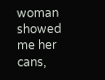woman showed me her cans,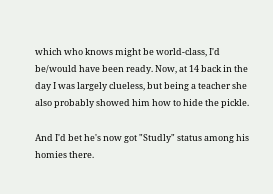which who knows might be world-class, I'd be/would have been ready. Now, at 14 back in the day I was largely clueless, but being a teacher she also probably showed him how to hide the pickle.

And I'd bet he's now got "Studly" status among his homies there.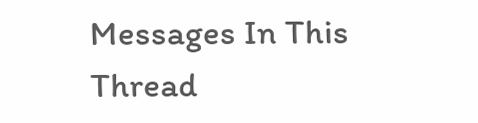Messages In This Thread